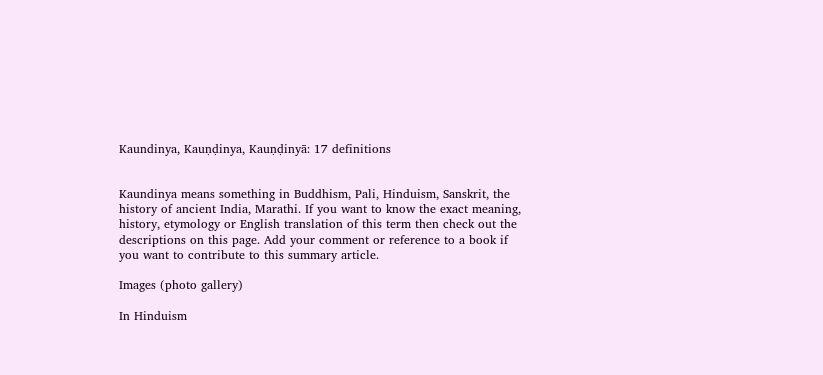Kaundinya, Kauṇḍinya, Kauṇḍinyā: 17 definitions


Kaundinya means something in Buddhism, Pali, Hinduism, Sanskrit, the history of ancient India, Marathi. If you want to know the exact meaning, history, etymology or English translation of this term then check out the descriptions on this page. Add your comment or reference to a book if you want to contribute to this summary article.

Images (photo gallery)

In Hinduism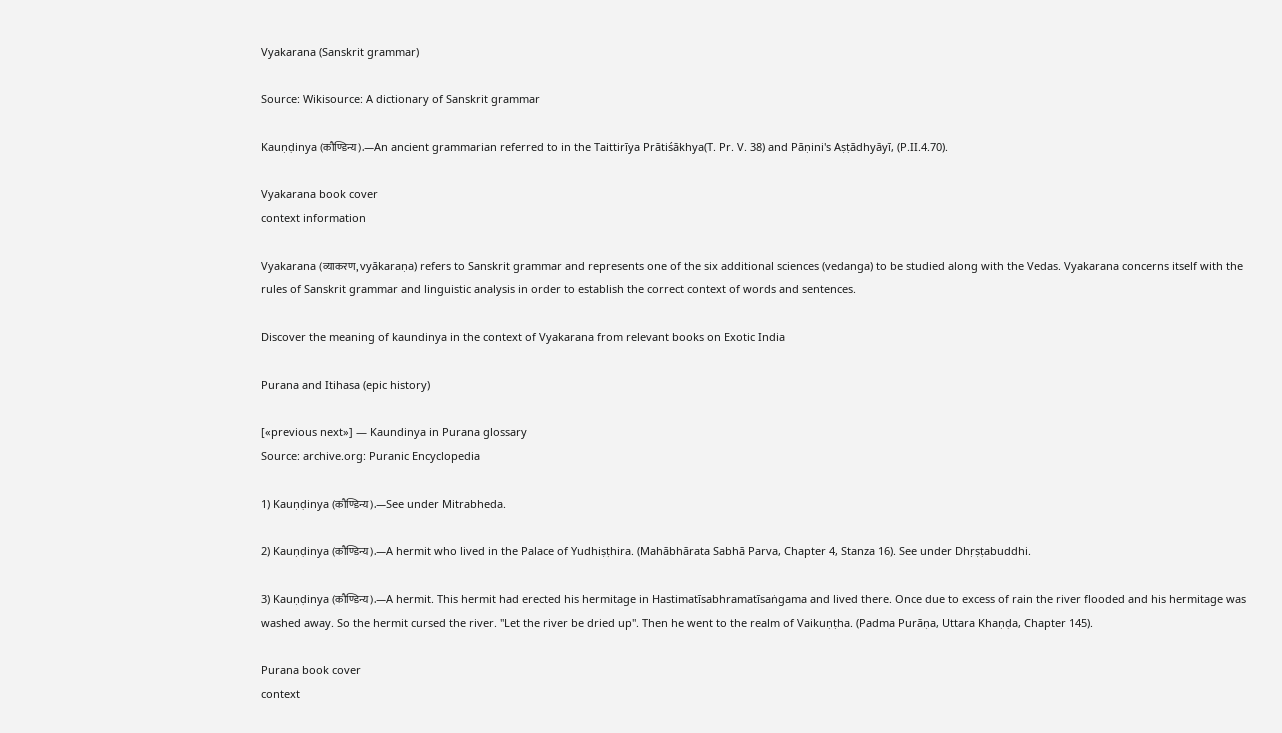Vyakarana (Sanskrit grammar)

Source: Wikisource: A dictionary of Sanskrit grammar

Kauṇḍinya (कौण्डिन्य).—An ancient grammarian referred to in the Taittirīya Prātiśākhya(T. Pr. V. 38) and Pāṇini's Aṣṭādhyāyī, (P.II.4.70).

Vyakarana book cover
context information

Vyakarana (व्याकरण, vyākaraṇa) refers to Sanskrit grammar and represents one of the six additional sciences (vedanga) to be studied along with the Vedas. Vyakarana concerns itself with the rules of Sanskrit grammar and linguistic analysis in order to establish the correct context of words and sentences.

Discover the meaning of kaundinya in the context of Vyakarana from relevant books on Exotic India

Purana and Itihasa (epic history)

[«previous next»] — Kaundinya in Purana glossary
Source: archive.org: Puranic Encyclopedia

1) Kauṇḍinya (कौण्डिन्य).—See under Mitrabheda.

2) Kauṇḍinya (कौण्डिन्य).—A hermit who lived in the Palace of Yudhiṣṭhira. (Mahābhārata Sabhā Parva, Chapter 4, Stanza 16). See under Dhṛṣṭabuddhi.

3) Kauṇḍinya (कौण्डिन्य).—A hermit. This hermit had erected his hermitage in Hastimatīsabhramatīsaṅgama and lived there. Once due to excess of rain the river flooded and his hermitage was washed away. So the hermit cursed the river. "Let the river be dried up". Then he went to the realm of Vaikuṇṭha. (Padma Purāṇa, Uttara Khaṇḍa, Chapter 145).

Purana book cover
context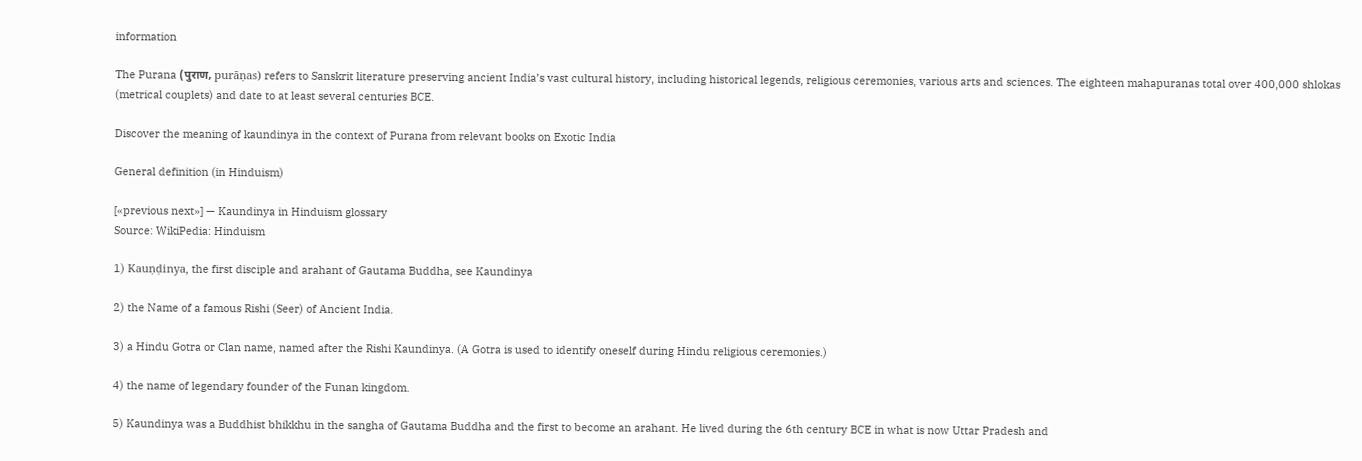information

The Purana (पुराण, purāṇas) refers to Sanskrit literature preserving ancient India’s vast cultural history, including historical legends, religious ceremonies, various arts and sciences. The eighteen mahapuranas total over 400,000 shlokas (metrical couplets) and date to at least several centuries BCE.

Discover the meaning of kaundinya in the context of Purana from relevant books on Exotic India

General definition (in Hinduism)

[«previous next»] — Kaundinya in Hinduism glossary
Source: WikiPedia: Hinduism

1) Kauṇḍinya, the first disciple and arahant of Gautama Buddha, see Kaundinya

2) the Name of a famous Rishi (Seer) of Ancient India.

3) a Hindu Gotra or Clan name, named after the Rishi Kaundinya. (A Gotra is used to identify oneself during Hindu religious ceremonies.)

4) the name of legendary founder of the Funan kingdom.

5) Kaundinya was a Buddhist bhikkhu in the sangha of Gautama Buddha and the first to become an arahant. He lived during the 6th century BCE in what is now Uttar Pradesh and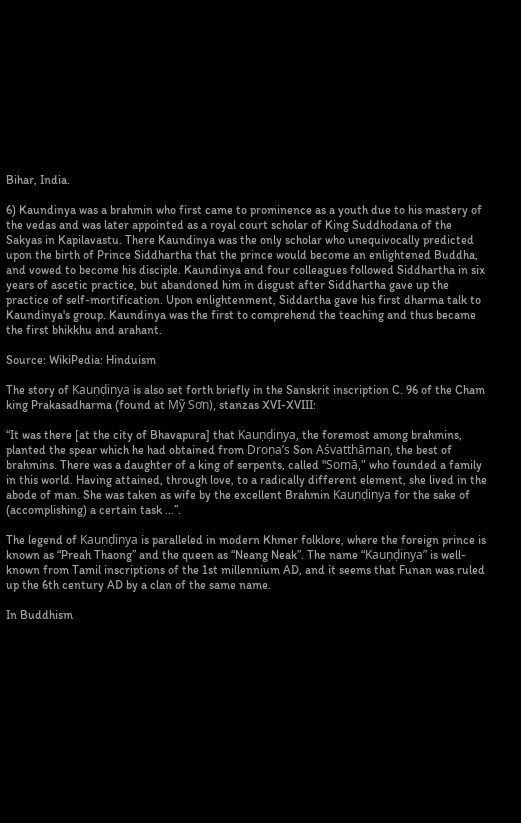Bihar, India.

6) Kaundinya was a brahmin who first came to prominence as a youth due to his mastery of the vedas and was later appointed as a royal court scholar of King Suddhodana of the Sakyas in Kapilavastu. There Kaundinya was the only scholar who unequivocally predicted upon the birth of Prince Siddhartha that the prince would become an enlightened Buddha, and vowed to become his disciple. Kaundinya and four colleagues followed Siddhartha in six years of ascetic practice, but abandoned him in disgust after Siddhartha gave up the practice of self-mortification. Upon enlightenment, Siddartha gave his first dharma talk to Kaundinya's group. Kaundinya was the first to comprehend the teaching and thus became the first bhikkhu and arahant.

Source: WikiPedia: Hinduism

The story of Kauṇḍinya is also set forth briefly in the Sanskrit inscription C. 96 of the Cham king Prakasadharma (found at Mỹ Sơn), stanzas XVI-XVIII:

“It was there [at the city of Bhavapura] that Kauṇḍinya, the foremost among brahmins, planted the spear which he had obtained from Droṇa’s Son Aśvatthāman, the best of brahmins. There was a daughter of a king of serpents, called "Somā," who founded a family in this world. Having attained, through love, to a radically different element, she lived in the abode of man. She was taken as wife by the excellent Brahmin Kauṇḍinya for the sake of (accomplishing) a certain task ...”.

The legend of Kauṇḍinya is paralleled in modern Khmer folklore, where the foreign prince is known as “Preah Thaong” and the queen as “Neang Neak”. The name “Kauṇḍinya” is well-known from Tamil inscriptions of the 1st millennium AD, and it seems that Funan was ruled up the 6th century AD by a clan of the same name.

In Buddhism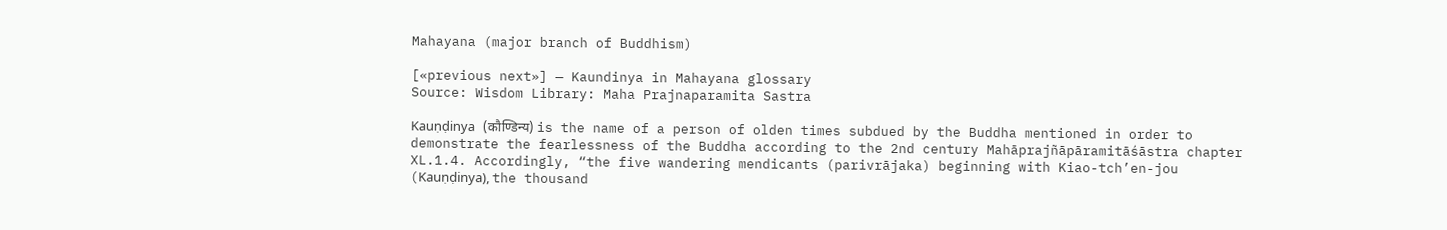Mahayana (major branch of Buddhism)

[«previous next»] — Kaundinya in Mahayana glossary
Source: Wisdom Library: Maha Prajnaparamita Sastra

Kauṇḍinya (कौण्डिन्य) is the name of a person of olden times subdued by the Buddha mentioned in order to demonstrate the fearlessness of the Buddha according to the 2nd century Mahāprajñāpāramitāśāstra chapter XL.1.4. Accordingly, “the five wandering mendicants (parivrājaka) beginning with Kiao-tch’en-jou (Kauṇḍinya), the thousand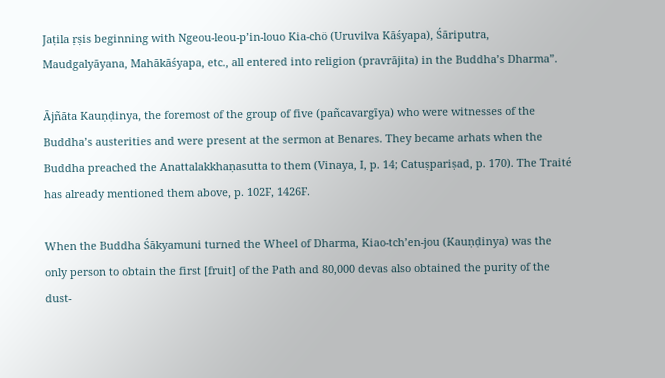Jaṭila ṛṣis beginning with Ngeou-leou-p’in-louo Kia-chö (Uruvilva Kāśyapa), Śāriputra, Maudgalyāyana, Mahākāśyapa, etc., all entered into religion (pravrājita) in the Buddha’s Dharma”.

Ājñāta Kauṇḍinya, the foremost of the group of five (pañcavargīya) who were witnesses of the Buddha’s austerities and were present at the sermon at Benares. They became arhats when the Buddha preached the Anattalakkhaṇasutta to them (Vinaya, I, p. 14; Catuṣpariṣad, p. 170). The Traité has already mentioned them above, p. 102F, 1426F.

When the Buddha Śākyamuni turned the Wheel of Dharma, Kiao-tch’en-jou (Kauṇḍinya) was the only person to obtain the first [fruit] of the Path and 80,000 devas also obtained the purity of the dust-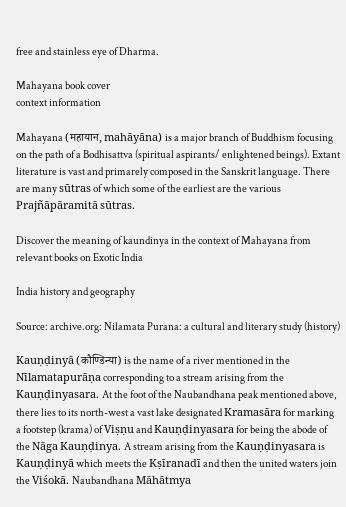free and stainless eye of Dharma.

Mahayana book cover
context information

Mahayana (महायान, mahāyāna) is a major branch of Buddhism focusing on the path of a Bodhisattva (spiritual aspirants/ enlightened beings). Extant literature is vast and primarely composed in the Sanskrit language. There are many sūtras of which some of the earliest are the various Prajñāpāramitā sūtras.

Discover the meaning of kaundinya in the context of Mahayana from relevant books on Exotic India

India history and geography

Source: archive.org: Nilamata Purana: a cultural and literary study (history)

Kauṇḍinyā (कौण्डिन्या) is the name of a river mentioned in the Nīlamatapurāṇa corresponding to a stream arising from the Kauṇḍinyasara. At the foot of the Naubandhana peak mentioned above, there lies to its north-west a vast lake designated Kramasāra for marking a footstep (krama) of Viṣṇu and Kauṇḍinyasara for being the abode of the Nāga Kauṇḍinya. A stream arising from the Kauṇḍinyasara is Kauṇḍinyā which meets the Kṣīranadī and then the united waters join the Viśokā. Naubandhana Māhātmya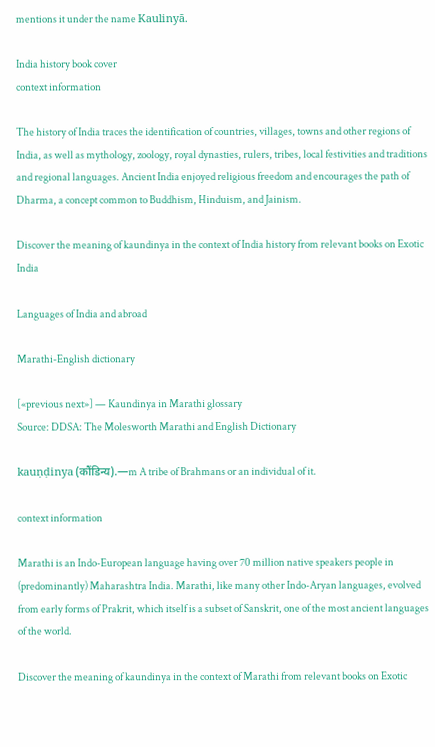mentions it under the name Kaulinyā.

India history book cover
context information

The history of India traces the identification of countries, villages, towns and other regions of India, as well as mythology, zoology, royal dynasties, rulers, tribes, local festivities and traditions and regional languages. Ancient India enjoyed religious freedom and encourages the path of Dharma, a concept common to Buddhism, Hinduism, and Jainism.

Discover the meaning of kaundinya in the context of India history from relevant books on Exotic India

Languages of India and abroad

Marathi-English dictionary

[«previous next»] — Kaundinya in Marathi glossary
Source: DDSA: The Molesworth Marathi and English Dictionary

kauṇḍinya (कौंडिन्य).—m A tribe of Brahmans or an individual of it.

context information

Marathi is an Indo-European language having over 70 million native speakers people in (predominantly) Maharashtra India. Marathi, like many other Indo-Aryan languages, evolved from early forms of Prakrit, which itself is a subset of Sanskrit, one of the most ancient languages of the world.

Discover the meaning of kaundinya in the context of Marathi from relevant books on Exotic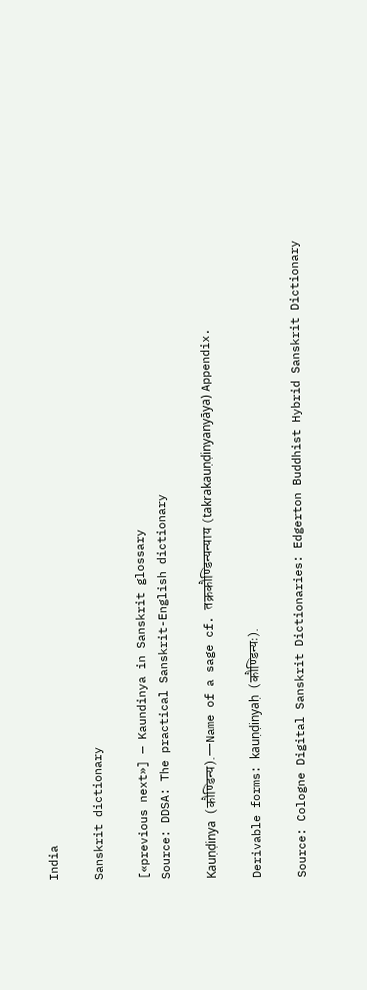India

Sanskrit dictionary

[«previous next»] — Kaundinya in Sanskrit glossary
Source: DDSA: The practical Sanskrit-English dictionary

Kauṇḍinya (कौण्डिन्य).—Name of a sage cf. तक्रकौण्डिन्यन्याय (takrakauṇḍinyanyāya) Appendix.

Derivable forms: kauṇḍinyaḥ (कौण्डिन्यः).

Source: Cologne Digital Sanskrit Dictionaries: Edgerton Buddhist Hybrid Sanskrit Dictionary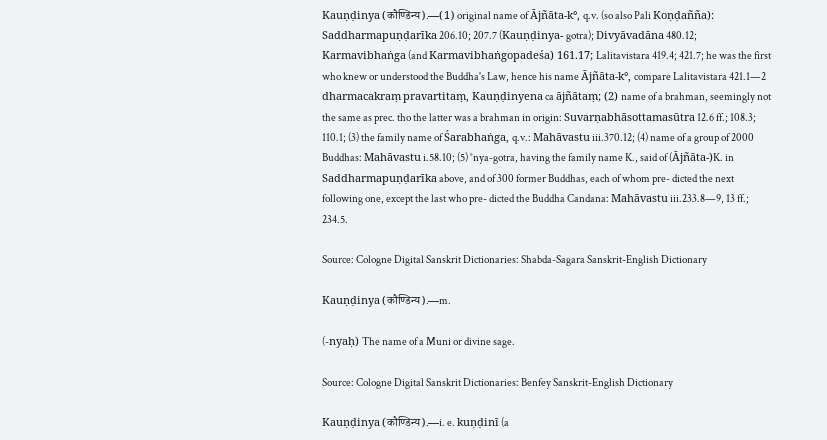Kauṇḍinya (कौण्डिन्य).—(1) original name of Ājñāta-k°, q.v. (so also Pali Koṇḍañña): Saddharmapuṇḍarīka 206.10; 207.7 (Kauṇḍinya- gotra); Divyāvadāna 480.12; Karmavibhaṅga (and Karmavibhaṅgopadeśa) 161.17; Lalitavistara 419.4; 421.7; he was the first who knew or understood the Buddha's Law, hence his name Ājñāta-k°, compare Lalitavistara 421.1—2 dharmacakraṃ pravartitaṃ, Kauṇḍinyena ca ājñātaṃ; (2) name of a brahman, seemingly not the same as prec. tho the latter was a brahman in origin: Suvarṇabhāsottamasūtra 12.6 ff.; 108.3; 110.1; (3) the family name of Śarabhaṅga, q.v.: Mahāvastu iii.370.12; (4) name of a group of 2000 Buddhas: Mahāvastu i.58.10; (5) °nya-gotra, having the family name K., said of (Ājñāta-)K. in Saddharmapuṇḍarīka above, and of 300 former Buddhas, each of whom pre- dicted the next following one, except the last who pre- dicted the Buddha Candana: Mahāvastu iii.233.8—9, 13 ff.; 234.5.

Source: Cologne Digital Sanskrit Dictionaries: Shabda-Sagara Sanskrit-English Dictionary

Kauṇḍinya (कौण्डिन्य).—m.

(-nyaḥ) The name of a Muni or divine sage.

Source: Cologne Digital Sanskrit Dictionaries: Benfey Sanskrit-English Dictionary

Kauṇḍinya (कौण्डिन्य).—i. e. kuṇḍinī (a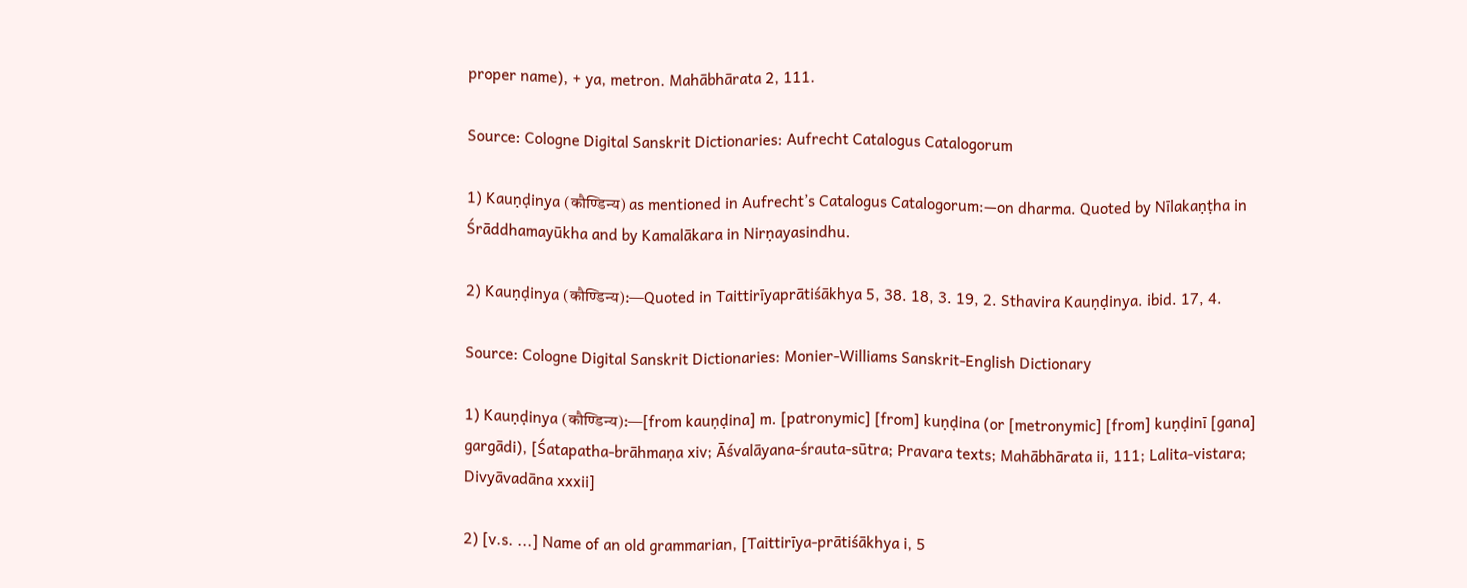proper name), + ya, metron. Mahābhārata 2, 111.

Source: Cologne Digital Sanskrit Dictionaries: Aufrecht Catalogus Catalogorum

1) Kauṇḍinya (कौण्डिन्य) as mentioned in Aufrecht’s Catalogus Catalogorum:—on dharma. Quoted by Nīlakaṇṭha in Śrāddhamayūkha and by Kamalākara in Nirṇayasindhu.

2) Kauṇḍinya (कौण्डिन्य):—Quoted in Taittirīyaprātiśākhya 5, 38. 18, 3. 19, 2. Sthavira Kauṇḍinya. ibid. 17, 4.

Source: Cologne Digital Sanskrit Dictionaries: Monier-Williams Sanskrit-English Dictionary

1) Kauṇḍinya (कौण्डिन्य):—[from kauṇḍina] m. [patronymic] [from] kuṇḍina (or [metronymic] [from] kuṇḍinī [gana] gargādi), [Śatapatha-brāhmaṇa xiv; Āśvalāyana-śrauta-sūtra; Pravara texts; Mahābhārata ii, 111; Lalita-vistara; Divyāvadāna xxxii]

2) [v.s. ...] Name of an old grammarian, [Taittirīya-prātiśākhya i, 5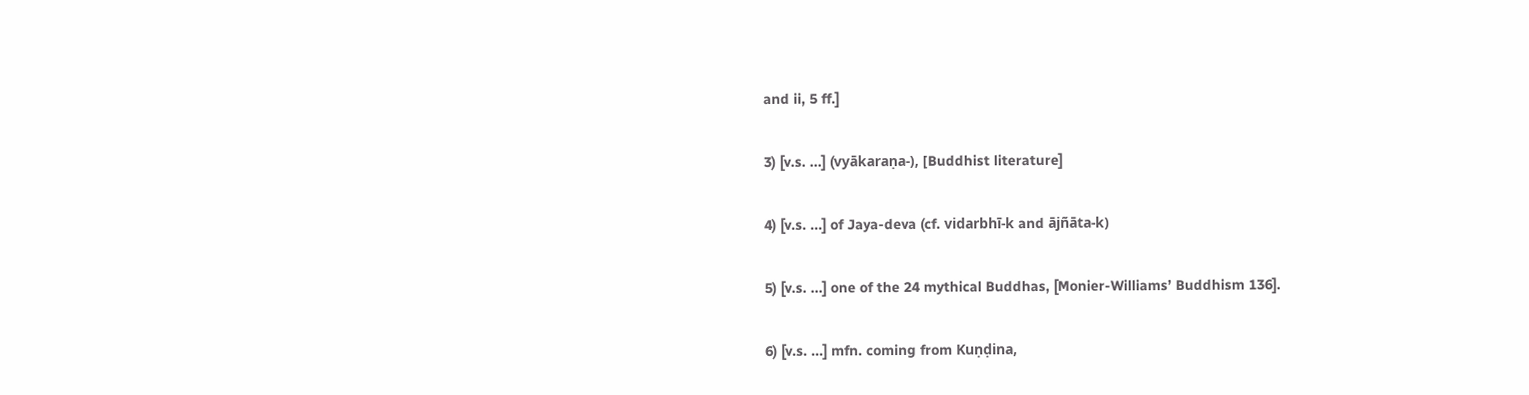and ii, 5 ff.]

3) [v.s. ...] (vyākaraṇa-), [Buddhist literature]

4) [v.s. ...] of Jaya-deva (cf. vidarbhī-k and ājñāta-k)

5) [v.s. ...] one of the 24 mythical Buddhas, [Monier-Williams’ Buddhism 136].

6) [v.s. ...] mfn. coming from Kuṇḍina,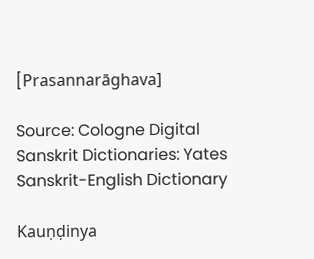[Prasannarāghava]

Source: Cologne Digital Sanskrit Dictionaries: Yates Sanskrit-English Dictionary

Kauṇḍinya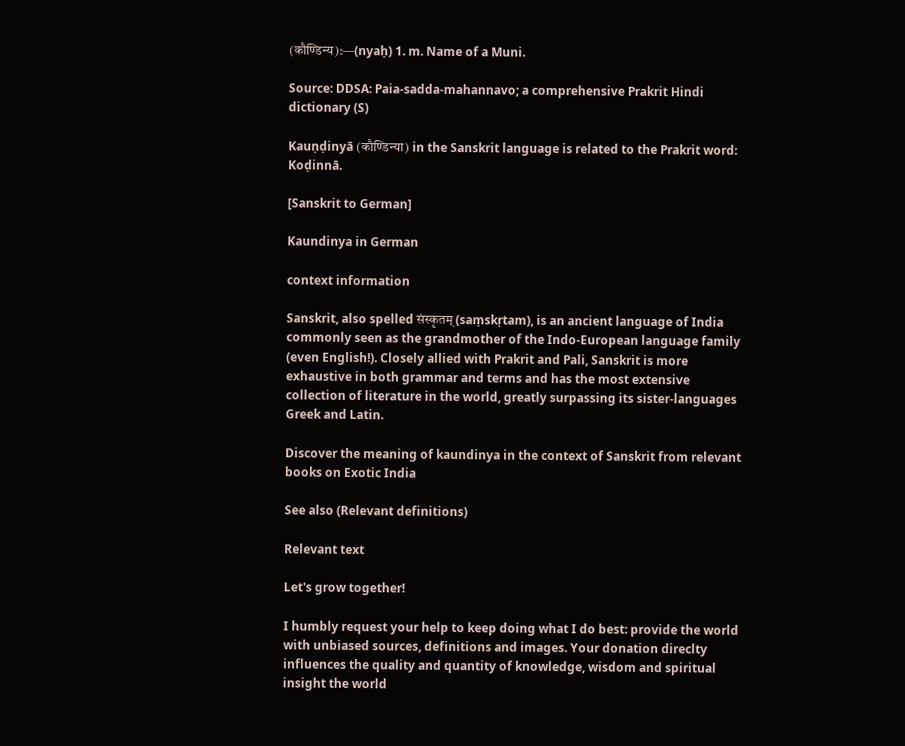(कौण्डिन्य):—(nyaḥ) 1. m. Name of a Muni.

Source: DDSA: Paia-sadda-mahannavo; a comprehensive Prakrit Hindi dictionary (S)

Kauṇḍinyā (कौण्डिन्या) in the Sanskrit language is related to the Prakrit word: Koḍinnā.

[Sanskrit to German]

Kaundinya in German

context information

Sanskrit, also spelled संस्कृतम् (saṃskṛtam), is an ancient language of India commonly seen as the grandmother of the Indo-European language family (even English!). Closely allied with Prakrit and Pali, Sanskrit is more exhaustive in both grammar and terms and has the most extensive collection of literature in the world, greatly surpassing its sister-languages Greek and Latin.

Discover the meaning of kaundinya in the context of Sanskrit from relevant books on Exotic India

See also (Relevant definitions)

Relevant text

Let's grow together!

I humbly request your help to keep doing what I do best: provide the world with unbiased sources, definitions and images. Your donation direclty influences the quality and quantity of knowledge, wisdom and spiritual insight the world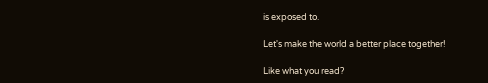is exposed to.

Let's make the world a better place together!

Like what you read?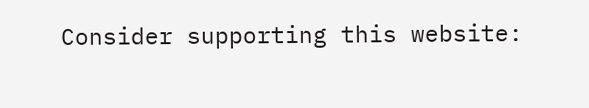Consider supporting this website: